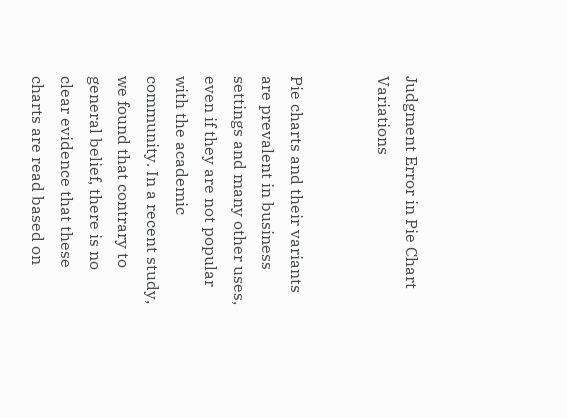Judgment Error in Pie Chart Variations


Pie charts and their variants are prevalent in business settings and many other uses, even if they are not popular with the academic community. In a recent study, we found that contrary to general belief, there is no clear evidence that these charts are read based on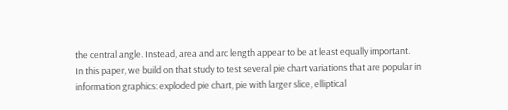the central angle. Instead, area and arc length appear to be at least equally important.
In this paper, we build on that study to test several pie chart variations that are popular in information graphics: exploded pie chart, pie with larger slice, elliptical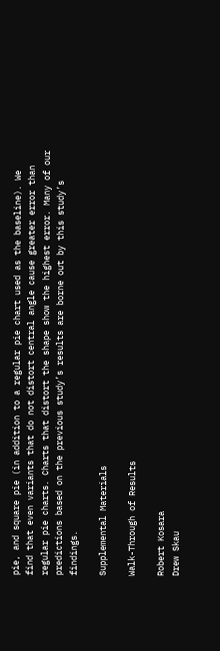pie, and square pie (in addition to a regular pie chart used as the baseline). We find that even variants that do not distort central angle cause greater error than regular pie charts. Charts that distort the shape show the highest error. Many of our predictions based on the previous study’s results are borne out by this study’s findings.

Supplemental Materials

Walk-Through of Results

Robert Kosara
Drew Skau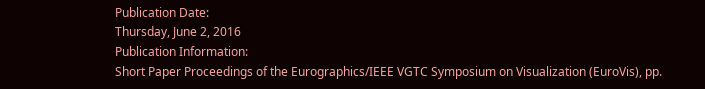Publication Date:
Thursday, June 2, 2016
Publication Information:
Short Paper Proceedings of the Eurographics/IEEE VGTC Symposium on Visualization (EuroVis), pp.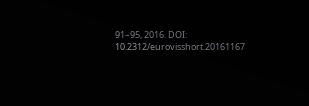91–95, 2016. DOI: 10.2312/eurovisshort.20161167